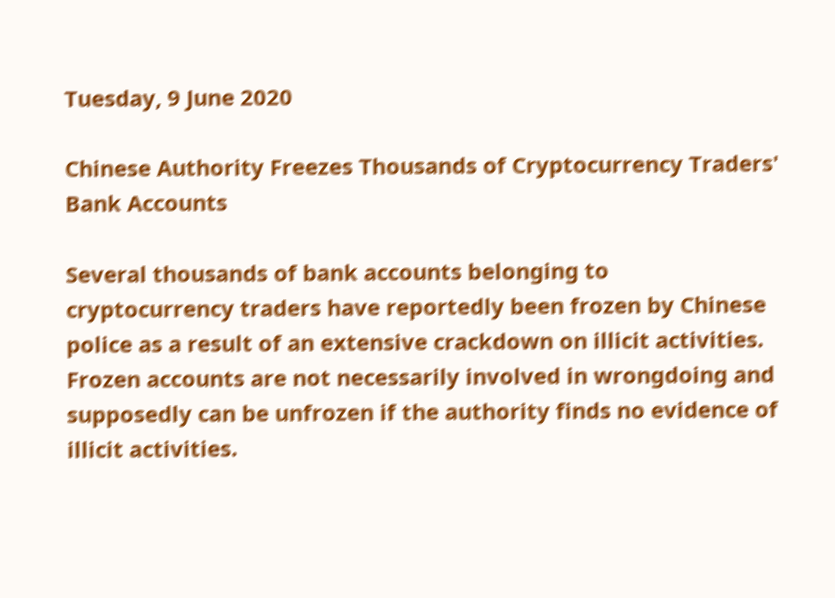Tuesday, 9 June 2020

Chinese Authority Freezes Thousands of Cryptocurrency Traders' Bank Accounts

Several thousands of bank accounts belonging to cryptocurrency traders have reportedly been frozen by Chinese police as a result of an extensive crackdown on illicit activities. Frozen accounts are not necessarily involved in wrongdoing and supposedly can be unfrozen if the authority finds no evidence of illicit activities.